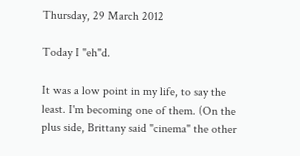Thursday, 29 March 2012

Today I "eh"d.

It was a low point in my life, to say the least. I'm becoming one of them. (On the plus side, Brittany said "cinema" the other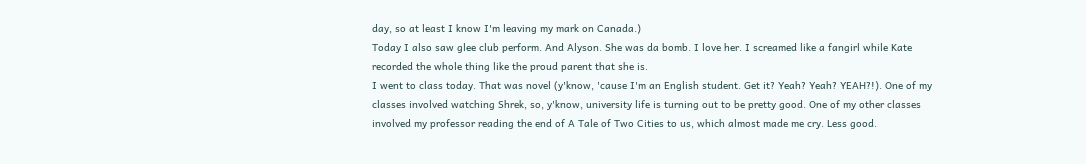day, so at least I know I'm leaving my mark on Canada.)
Today I also saw glee club perform. And Alyson. She was da bomb. I love her. I screamed like a fangirl while Kate recorded the whole thing like the proud parent that she is.
I went to class today. That was novel (y'know, 'cause I'm an English student. Get it? Yeah? Yeah? YEAH?!). One of my classes involved watching Shrek, so, y'know, university life is turning out to be pretty good. One of my other classes involved my professor reading the end of A Tale of Two Cities to us, which almost made me cry. Less good.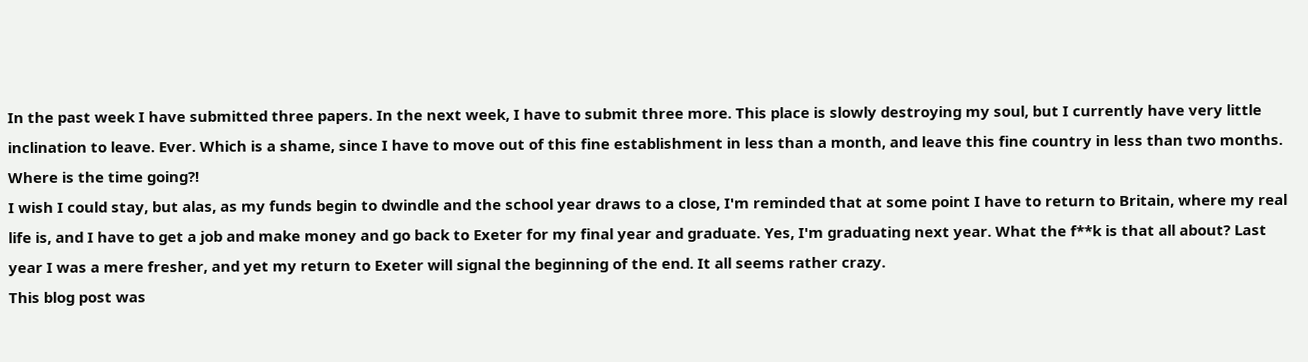In the past week I have submitted three papers. In the next week, I have to submit three more. This place is slowly destroying my soul, but I currently have very little inclination to leave. Ever. Which is a shame, since I have to move out of this fine establishment in less than a month, and leave this fine country in less than two months.
Where is the time going?!
I wish I could stay, but alas, as my funds begin to dwindle and the school year draws to a close, I'm reminded that at some point I have to return to Britain, where my real life is, and I have to get a job and make money and go back to Exeter for my final year and graduate. Yes, I'm graduating next year. What the f**k is that all about? Last year I was a mere fresher, and yet my return to Exeter will signal the beginning of the end. It all seems rather crazy.
This blog post was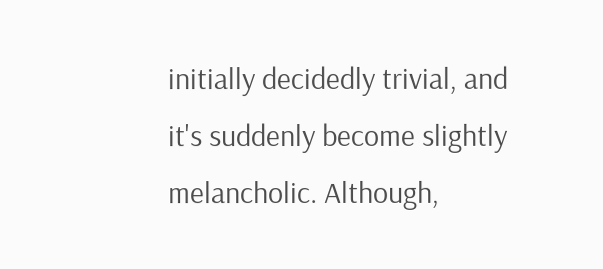initially decidedly trivial, and it's suddenly become slightly melancholic. Although,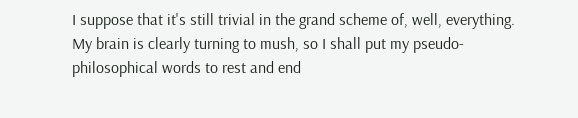I suppose that it's still trivial in the grand scheme of, well, everything.
My brain is clearly turning to mush, so I shall put my pseudo-philosophical words to rest and end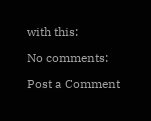with this:

No comments:

Post a Comment